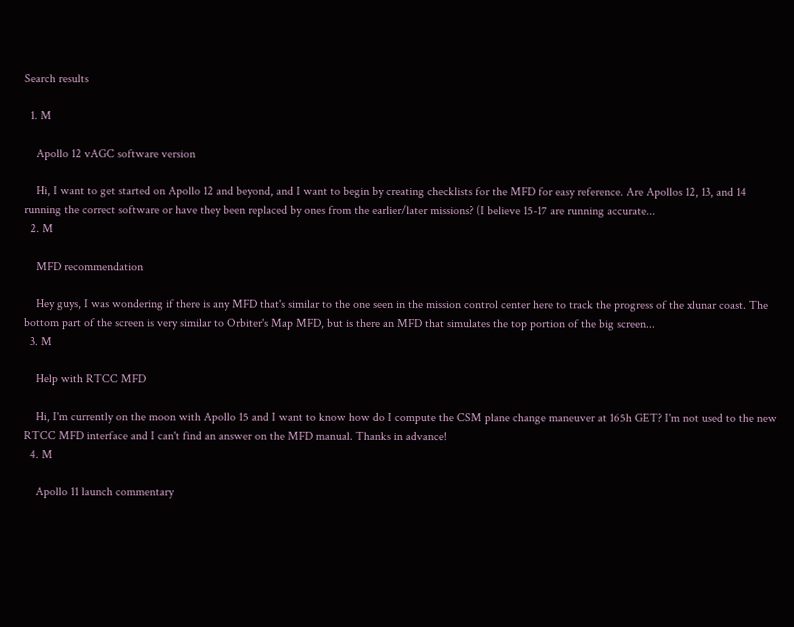Search results

  1. M

    Apollo 12 vAGC software version

    Hi, I want to get started on Apollo 12 and beyond, and I want to begin by creating checklists for the MFD for easy reference. Are Apollos 12, 13, and 14 running the correct software or have they been replaced by ones from the earlier/later missions? (I believe 15-17 are running accurate...
  2. M

    MFD recommendation

    Hey guys, I was wondering if there is any MFD that's similar to the one seen in the mission control center here to track the progress of the xlunar coast. The bottom part of the screen is very similar to Orbiter's Map MFD, but is there an MFD that simulates the top portion of the big screen...
  3. M

    Help with RTCC MFD

    Hi, I'm currently on the moon with Apollo 15 and I want to know how do I compute the CSM plane change maneuver at 165h GET? I'm not used to the new RTCC MFD interface and I can't find an answer on the MFD manual. Thanks in advance!
  4. M

    Apollo 11 launch commentary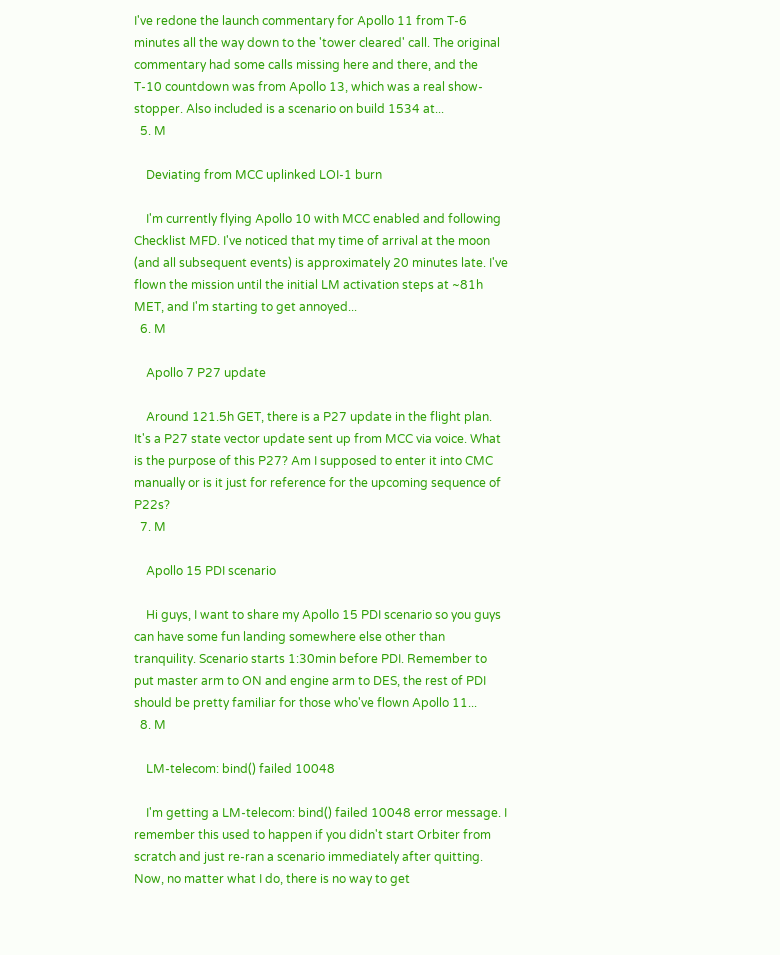I've redone the launch commentary for Apollo 11 from T-6 minutes all the way down to the 'tower cleared' call. The original commentary had some calls missing here and there, and the T-10 countdown was from Apollo 13, which was a real show-stopper. Also included is a scenario on build 1534 at...
  5. M

    Deviating from MCC uplinked LOI-1 burn

    I'm currently flying Apollo 10 with MCC enabled and following Checklist MFD. I've noticed that my time of arrival at the moon (and all subsequent events) is approximately 20 minutes late. I've flown the mission until the initial LM activation steps at ~81h MET, and I'm starting to get annoyed...
  6. M

    Apollo 7 P27 update

    Around 121.5h GET, there is a P27 update in the flight plan. It's a P27 state vector update sent up from MCC via voice. What is the purpose of this P27? Am I supposed to enter it into CMC manually or is it just for reference for the upcoming sequence of P22s?
  7. M

    Apollo 15 PDI scenario

    Hi guys, I want to share my Apollo 15 PDI scenario so you guys can have some fun landing somewhere else other than tranquility. Scenario starts 1:30min before PDI. Remember to put master arm to ON and engine arm to DES, the rest of PDI should be pretty familiar for those who've flown Apollo 11...
  8. M

    LM-telecom: bind() failed 10048

    I'm getting a LM-telecom: bind() failed 10048 error message. I remember this used to happen if you didn't start Orbiter from scratch and just re-ran a scenario immediately after quitting. Now, no matter what I do, there is no way to get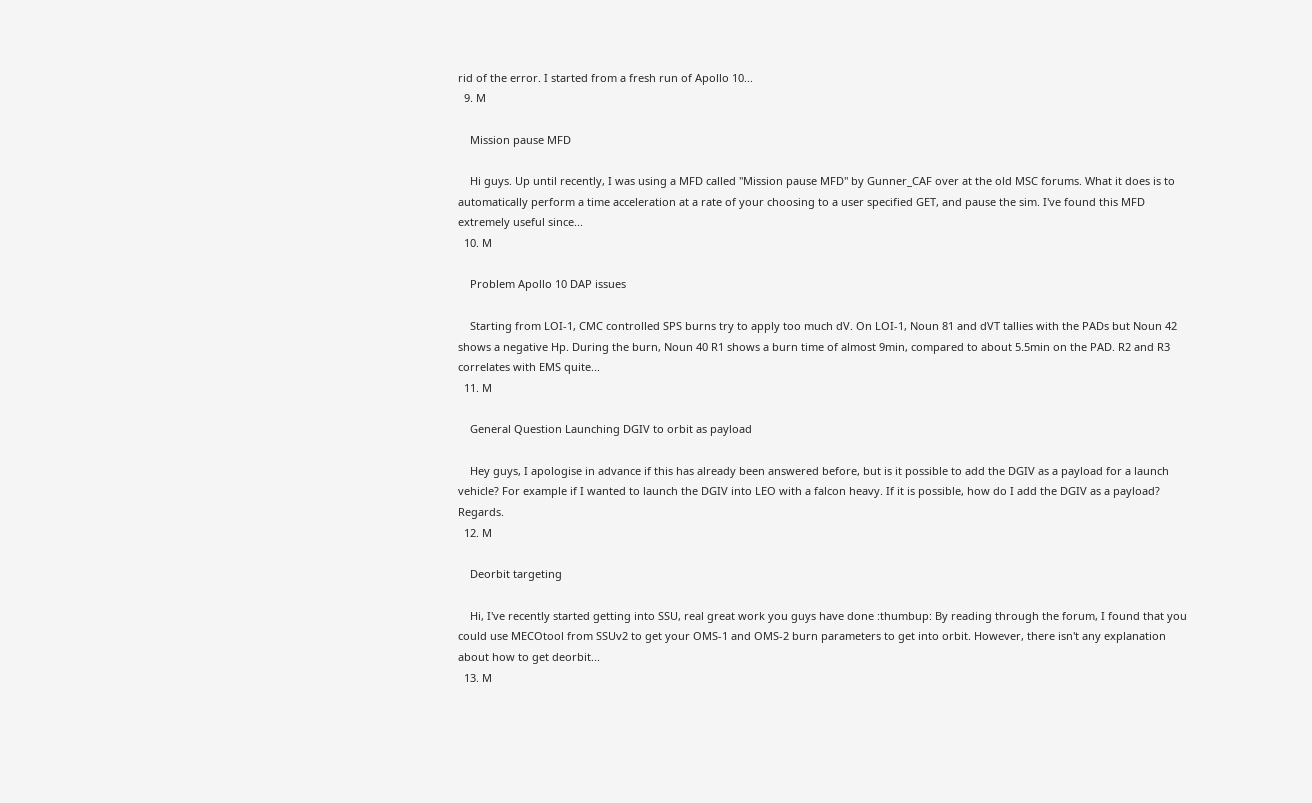rid of the error. I started from a fresh run of Apollo 10...
  9. M

    Mission pause MFD

    Hi guys. Up until recently, I was using a MFD called "Mission pause MFD" by Gunner_CAF over at the old MSC forums. What it does is to automatically perform a time acceleration at a rate of your choosing to a user specified GET, and pause the sim. I've found this MFD extremely useful since...
  10. M

    Problem Apollo 10 DAP issues

    Starting from LOI-1, CMC controlled SPS burns try to apply too much dV. On LOI-1, Noun 81 and dVT tallies with the PADs but Noun 42 shows a negative Hp. During the burn, Noun 40 R1 shows a burn time of almost 9min, compared to about 5.5min on the PAD. R2 and R3 correlates with EMS quite...
  11. M

    General Question Launching DGIV to orbit as payload

    Hey guys, I apologise in advance if this has already been answered before, but is it possible to add the DGIV as a payload for a launch vehicle? For example if I wanted to launch the DGIV into LEO with a falcon heavy. If it is possible, how do I add the DGIV as a payload? Regards.
  12. M

    Deorbit targeting

    Hi, I've recently started getting into SSU, real great work you guys have done :thumbup: By reading through the forum, I found that you could use MECOtool from SSUv2 to get your OMS-1 and OMS-2 burn parameters to get into orbit. However, there isn't any explanation about how to get deorbit...
  13. M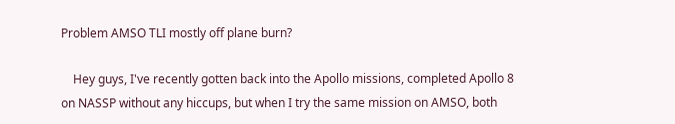Problem AMSO TLI mostly off plane burn?

    Hey guys, I've recently gotten back into the Apollo missions, completed Apollo 8 on NASSP without any hiccups, but when I try the same mission on AMSO, both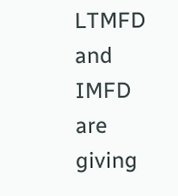LTMFD and IMFD are giving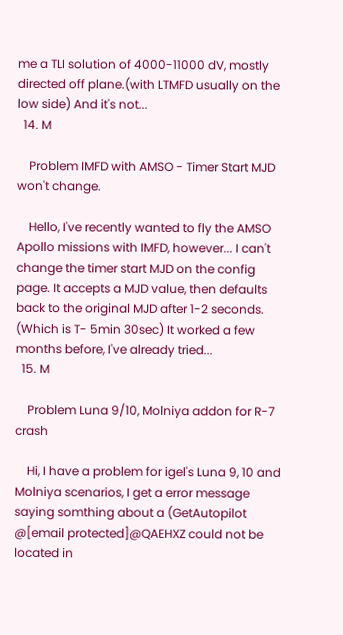me a TLI solution of 4000-11000 dV, mostly directed off plane.(with LTMFD usually on the low side) And it's not...
  14. M

    Problem IMFD with AMSO - Timer Start MJD won't change.

    Hello, I've recently wanted to fly the AMSO Apollo missions with IMFD, however... I can't change the timer start MJD on the config page. It accepts a MJD value, then defaults back to the original MJD after 1-2 seconds. (Which is T- 5min 30sec) It worked a few months before, I've already tried...
  15. M

    Problem Luna 9/10, Molniya addon for R-7 crash

    Hi, I have a problem for igel's Luna 9, 10 and Molniya scenarios, I get a error message saying somthing about a (GetAutopilot @[email protected]@QAEHXZ could not be located in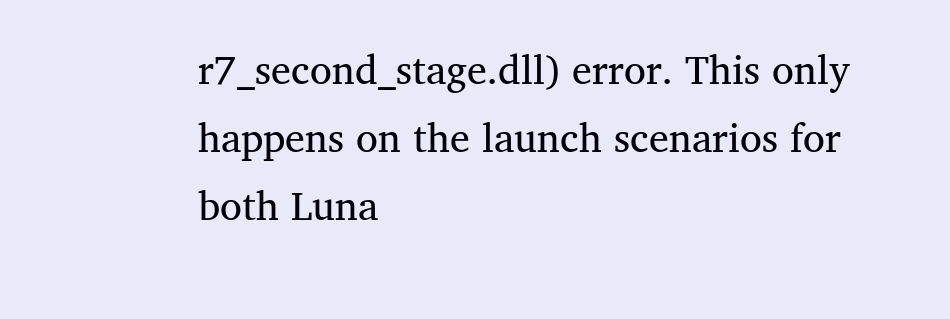r7_second_stage.dll) error. This only happens on the launch scenarios for both Luna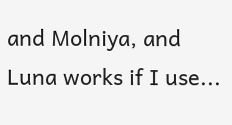and Molniya, and Luna works if I use...